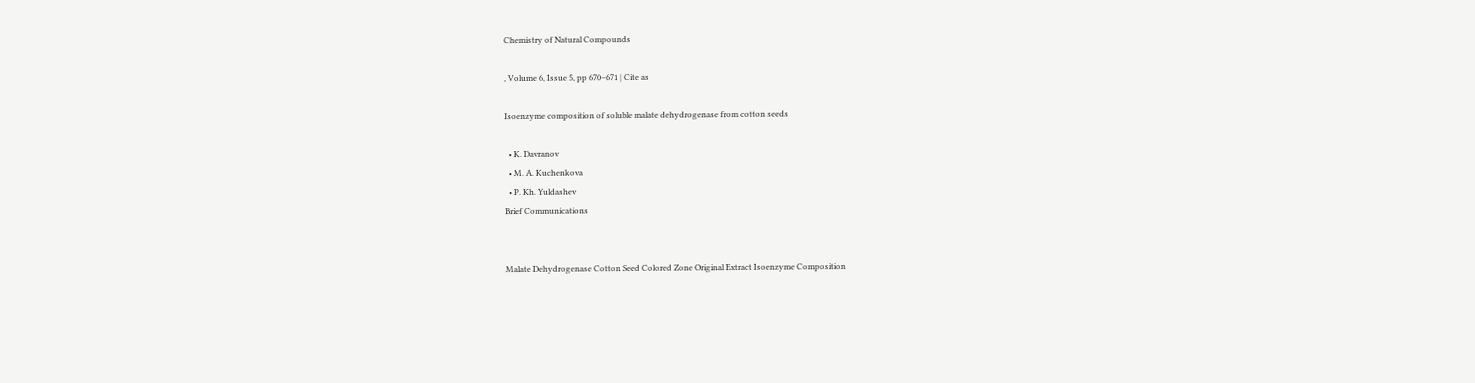Chemistry of Natural Compounds

, Volume 6, Issue 5, pp 670–671 | Cite as

Isoenzyme composition of soluble malate dehydrogenase from cotton seeds

  • K. Davranov
  • M. A. Kuchenkova
  • P. Kh. Yuldashev
Brief Communications


Malate Dehydrogenase Cotton Seed Colored Zone Original Extract Isoenzyme Composition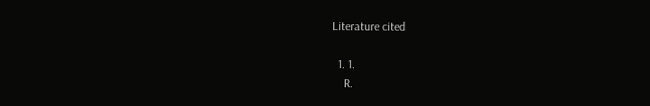Literature cited

  1. 1.
    R.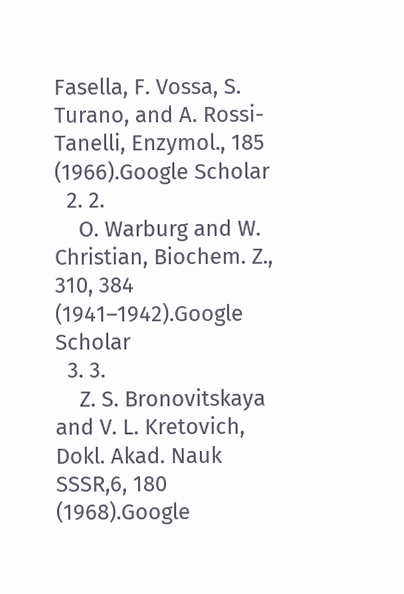Fasella, F. Vossa, S. Turano, and A. Rossi-Tanelli, Enzymol., 185 (1966).Google Scholar
  2. 2.
    O. Warburg and W. Christian, Biochem. Z., 310, 384 (1941–1942).Google Scholar
  3. 3.
    Z. S. Bronovitskaya and V. L. Kretovich, Dokl. Akad. Nauk SSSR,6, 180 (1968).Google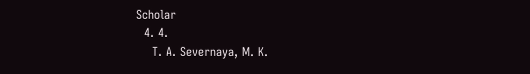Scholar
  4. 4.
    T. A. Severnaya, M. K.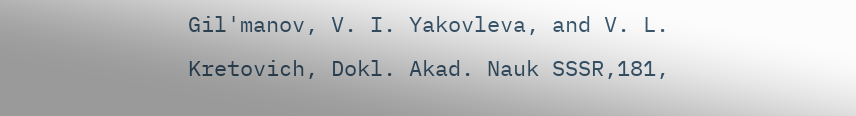Gil'manov, V. I. Yakovleva, and V. L. Kretovich, Dokl. Akad. Nauk SSSR,181,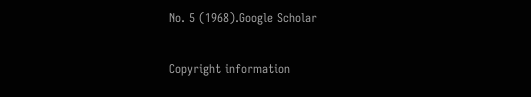No. 5 (1968).Google Scholar

Copyright information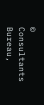© Consultants Bureau,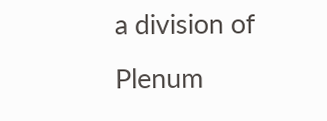a division of Plenum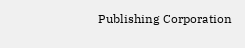Publishing Corporation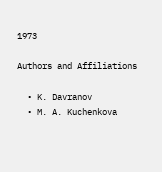1973

Authors and Affiliations

  • K. Davranov
  • M. A. Kuchenkova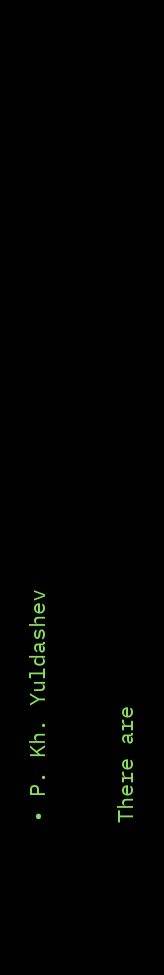• P. Kh. Yuldashev

There are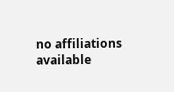no affiliations available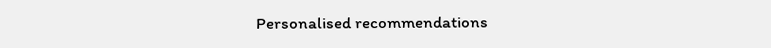Personalised recommendations